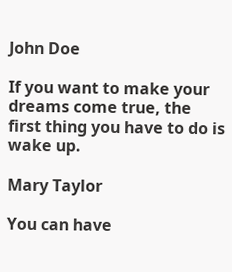John Doe

If you want to make your dreams come true, the first thing you have to do is wake up.

Mary Taylor

You can have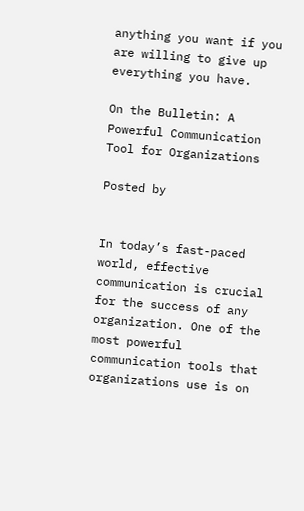anything you want if you are willing to give up everything you have.

On the Bulletin: A Powerful Communication Tool for Organizations

Posted by


In today’s fast-paced world, effective communication is crucial for the success of any organization. One of the most powerful communication tools that organizations use is on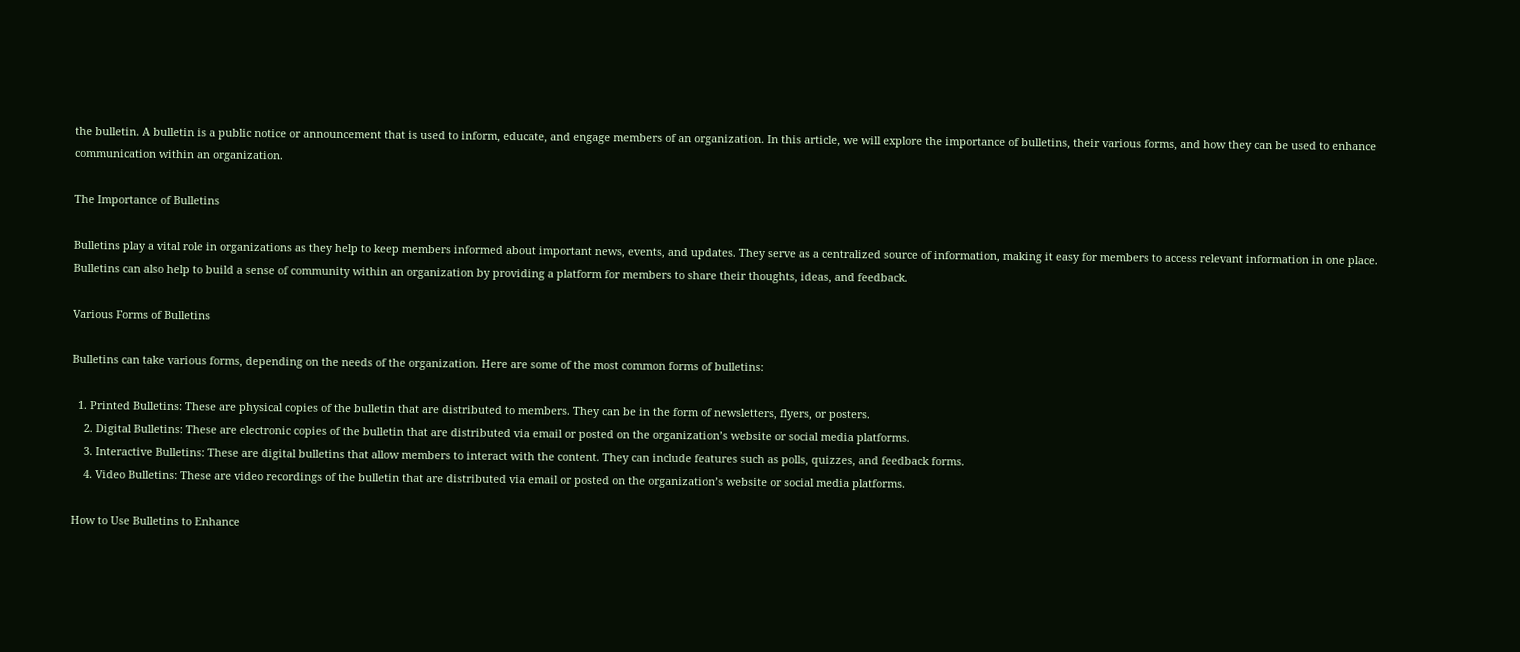the bulletin. A bulletin is a public notice or announcement that is used to inform, educate, and engage members of an organization. In this article, we will explore the importance of bulletins, their various forms, and how they can be used to enhance communication within an organization.

The Importance of Bulletins

Bulletins play a vital role in organizations as they help to keep members informed about important news, events, and updates. They serve as a centralized source of information, making it easy for members to access relevant information in one place. Bulletins can also help to build a sense of community within an organization by providing a platform for members to share their thoughts, ideas, and feedback.

Various Forms of Bulletins

Bulletins can take various forms, depending on the needs of the organization. Here are some of the most common forms of bulletins:

  1. Printed Bulletins: These are physical copies of the bulletin that are distributed to members. They can be in the form of newsletters, flyers, or posters.
    2. Digital Bulletins: These are electronic copies of the bulletin that are distributed via email or posted on the organization’s website or social media platforms.
    3. Interactive Bulletins: These are digital bulletins that allow members to interact with the content. They can include features such as polls, quizzes, and feedback forms.
    4. Video Bulletins: These are video recordings of the bulletin that are distributed via email or posted on the organization’s website or social media platforms.

How to Use Bulletins to Enhance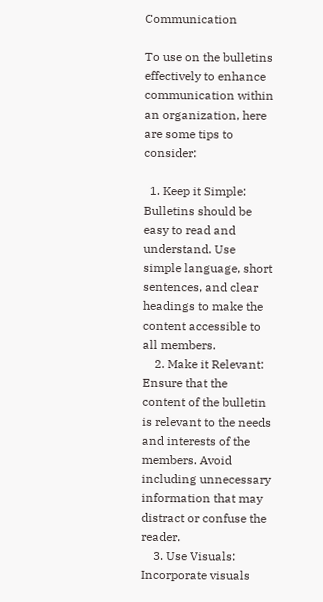Communication

To use on the bulletins effectively to enhance communication within an organization, here are some tips to consider:

  1. Keep it Simple: Bulletins should be easy to read and understand. Use simple language, short sentences, and clear headings to make the content accessible to all members.
    2. Make it Relevant: Ensure that the content of the bulletin is relevant to the needs and interests of the members. Avoid including unnecessary information that may distract or confuse the reader.
    3. Use Visuals: Incorporate visuals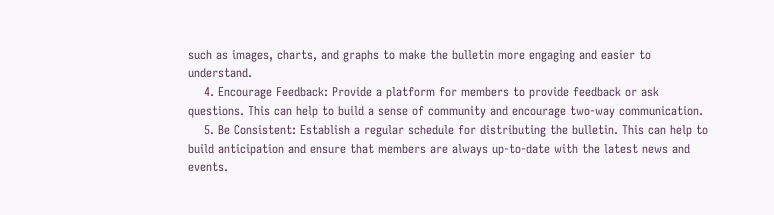such as images, charts, and graphs to make the bulletin more engaging and easier to understand.
    4. Encourage Feedback: Provide a platform for members to provide feedback or ask questions. This can help to build a sense of community and encourage two-way communication.
    5. Be Consistent: Establish a regular schedule for distributing the bulletin. This can help to build anticipation and ensure that members are always up-to-date with the latest news and events.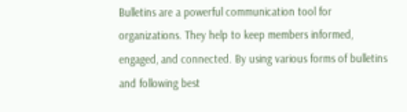Bulletins are a powerful communication tool for organizations. They help to keep members informed, engaged, and connected. By using various forms of bulletins and following best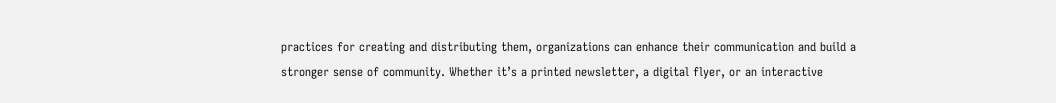practices for creating and distributing them, organizations can enhance their communication and build a stronger sense of community. Whether it’s a printed newsletter, a digital flyer, or an interactive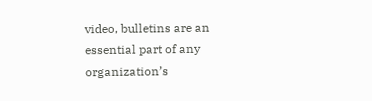video, bulletins are an essential part of any organization’s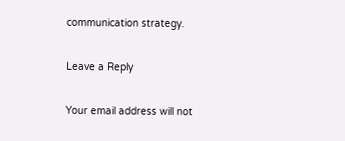communication strategy.

Leave a Reply

Your email address will not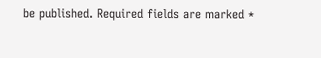be published. Required fields are marked *